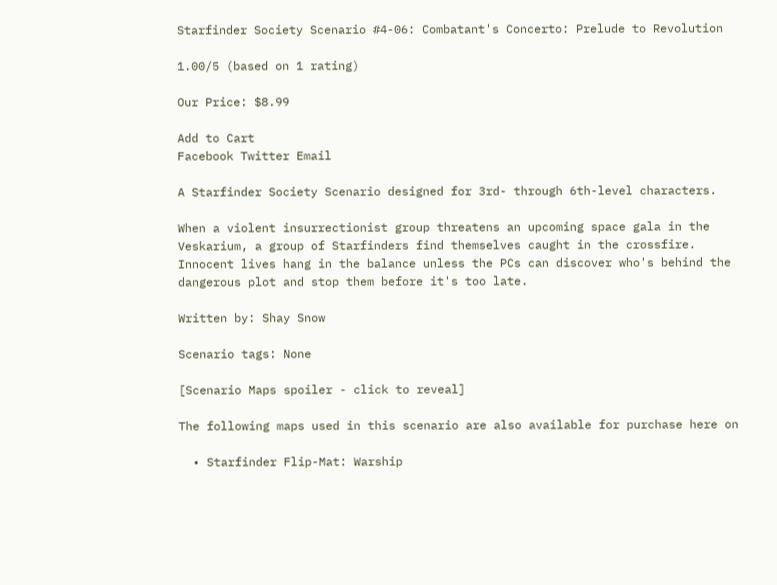Starfinder Society Scenario #4-06: Combatant's Concerto: Prelude to Revolution

1.00/5 (based on 1 rating)

Our Price: $8.99

Add to Cart
Facebook Twitter Email

A Starfinder Society Scenario designed for 3rd- through 6th-level characters.

When a violent insurrectionist group threatens an upcoming space gala in the Veskarium, a group of Starfinders find themselves caught in the crossfire. Innocent lives hang in the balance unless the PCs can discover who's behind the dangerous plot and stop them before it's too late.

Written by: Shay Snow

Scenario tags: None

[Scenario Maps spoiler - click to reveal]

The following maps used in this scenario are also available for purchase here on

  • Starfinder Flip-Mat: Warship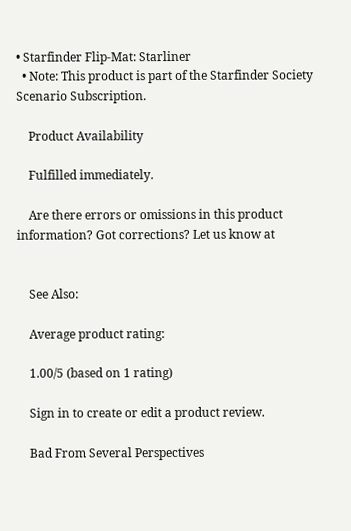• Starfinder Flip-Mat: Starliner
  • Note: This product is part of the Starfinder Society Scenario Subscription.

    Product Availability

    Fulfilled immediately.

    Are there errors or omissions in this product information? Got corrections? Let us know at


    See Also:

    Average product rating:

    1.00/5 (based on 1 rating)

    Sign in to create or edit a product review.

    Bad From Several Perspectives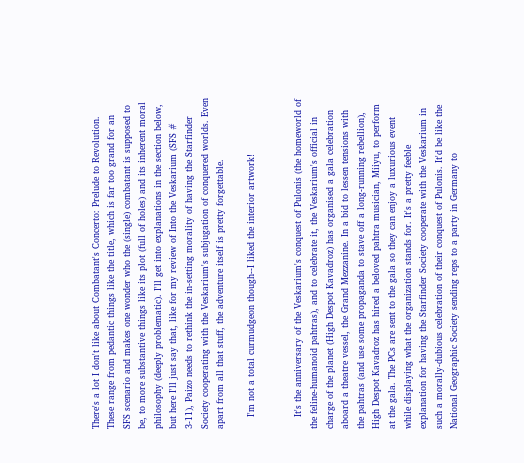There's a lot I don't like about Combatant's Concerto: Prelude to Revolution. These range from pedantic things like the title, which is far too grand for an SFS scenario and makes one wonder who the (single) combatant is supposed to be, to more substantive things like its plot (full of holes) and its inherent moral philosophy (deeply problematic). I'll get into explanations in the section below, but here I'll just say that, like for my review of Into the Veskarium (SFS # 3-11), Paizo needs to rethink the in-setting morality of having the Starfinder Society cooperating with the Veskarium's subjugation of conquered worlds. Even apart from all that stuff, the adventure itself is pretty forgettable.

    I'm not a total curmudgeon though--I liked the interior artwork!


    It's the anniversary of the Veskarium's conquest of Pulonis (the homeworld of the feline-humanoid pahtras), and to celebrate it, the Veskarium's official in charge of the planet (High Despot Kavadroz) has organised a gala celebration aboard a theatre vessel, the Grand Mezzanine. In a bid to lessen tensions with the pahtras (and use some propaganda to stave off a long-running rebellion), High Despot Kavadroz has hired a beloved pahtra musician, Miiyu, to perform at the gala. The PCs are sent to the gala so they can enjoy a luxurious event while displaying what the organization stands for. It's a pretty feeble explanation for having the Starfinder Society cooperate with the Veskarium in such a morally-dubious celebration of their conquest of Pulonis. It'd be like the National Geographic Society sending reps to a party in Germany to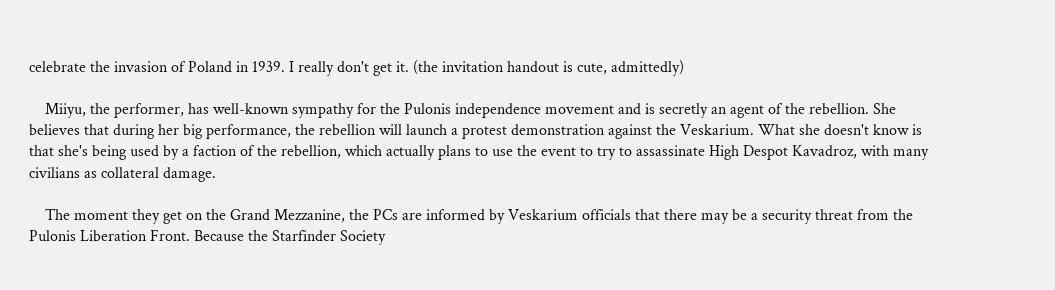celebrate the invasion of Poland in 1939. I really don't get it. (the invitation handout is cute, admittedly)

    Miiyu, the performer, has well-known sympathy for the Pulonis independence movement and is secretly an agent of the rebellion. She believes that during her big performance, the rebellion will launch a protest demonstration against the Veskarium. What she doesn't know is that she's being used by a faction of the rebellion, which actually plans to use the event to try to assassinate High Despot Kavadroz, with many civilians as collateral damage.

    The moment they get on the Grand Mezzanine, the PCs are informed by Veskarium officials that there may be a security threat from the Pulonis Liberation Front. Because the Starfinder Society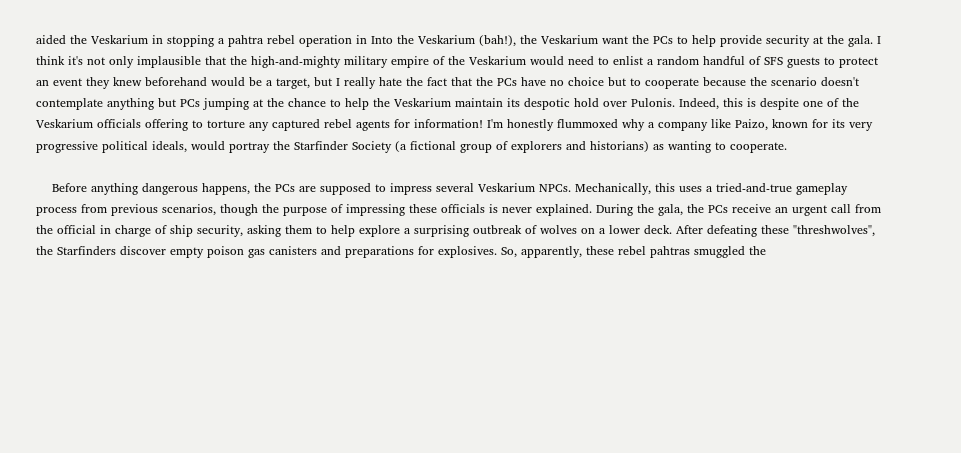aided the Veskarium in stopping a pahtra rebel operation in Into the Veskarium (bah!), the Veskarium want the PCs to help provide security at the gala. I think it's not only implausible that the high-and-mighty military empire of the Veskarium would need to enlist a random handful of SFS guests to protect an event they knew beforehand would be a target, but I really hate the fact that the PCs have no choice but to cooperate because the scenario doesn't contemplate anything but PCs jumping at the chance to help the Veskarium maintain its despotic hold over Pulonis. Indeed, this is despite one of the Veskarium officials offering to torture any captured rebel agents for information! I'm honestly flummoxed why a company like Paizo, known for its very progressive political ideals, would portray the Starfinder Society (a fictional group of explorers and historians) as wanting to cooperate.

    Before anything dangerous happens, the PCs are supposed to impress several Veskarium NPCs. Mechanically, this uses a tried-and-true gameplay process from previous scenarios, though the purpose of impressing these officials is never explained. During the gala, the PCs receive an urgent call from the official in charge of ship security, asking them to help explore a surprising outbreak of wolves on a lower deck. After defeating these "threshwolves", the Starfinders discover empty poison gas canisters and preparations for explosives. So, apparently, these rebel pahtras smuggled the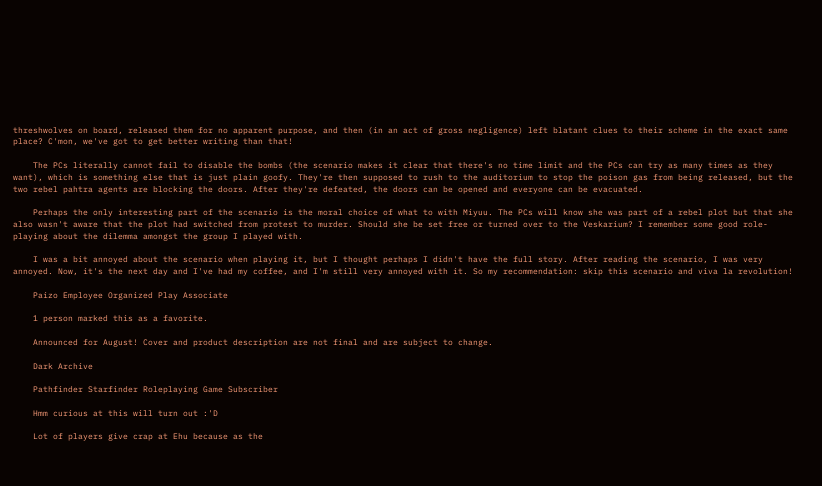threshwolves on board, released them for no apparent purpose, and then (in an act of gross negligence) left blatant clues to their scheme in the exact same place? C'mon, we've got to get better writing than that!

    The PCs literally cannot fail to disable the bombs (the scenario makes it clear that there's no time limit and the PCs can try as many times as they want), which is something else that is just plain goofy. They're then supposed to rush to the auditorium to stop the poison gas from being released, but the two rebel pahtra agents are blocking the doors. After they're defeated, the doors can be opened and everyone can be evacuated.

    Perhaps the only interesting part of the scenario is the moral choice of what to with Miyuu. The PCs will know she was part of a rebel plot but that she also wasn't aware that the plot had switched from protest to murder. Should she be set free or turned over to the Veskarium? I remember some good role-playing about the dilemma amongst the group I played with.

    I was a bit annoyed about the scenario when playing it, but I thought perhaps I didn't have the full story. After reading the scenario, I was very annoyed. Now, it's the next day and I've had my coffee, and I'm still very annoyed with it. So my recommendation: skip this scenario and viva la revolution!

    Paizo Employee Organized Play Associate

    1 person marked this as a favorite.

    Announced for August! Cover and product description are not final and are subject to change.

    Dark Archive

    Pathfinder Starfinder Roleplaying Game Subscriber

    Hmm curious at this will turn out :'D

    Lot of players give crap at Ehu because as the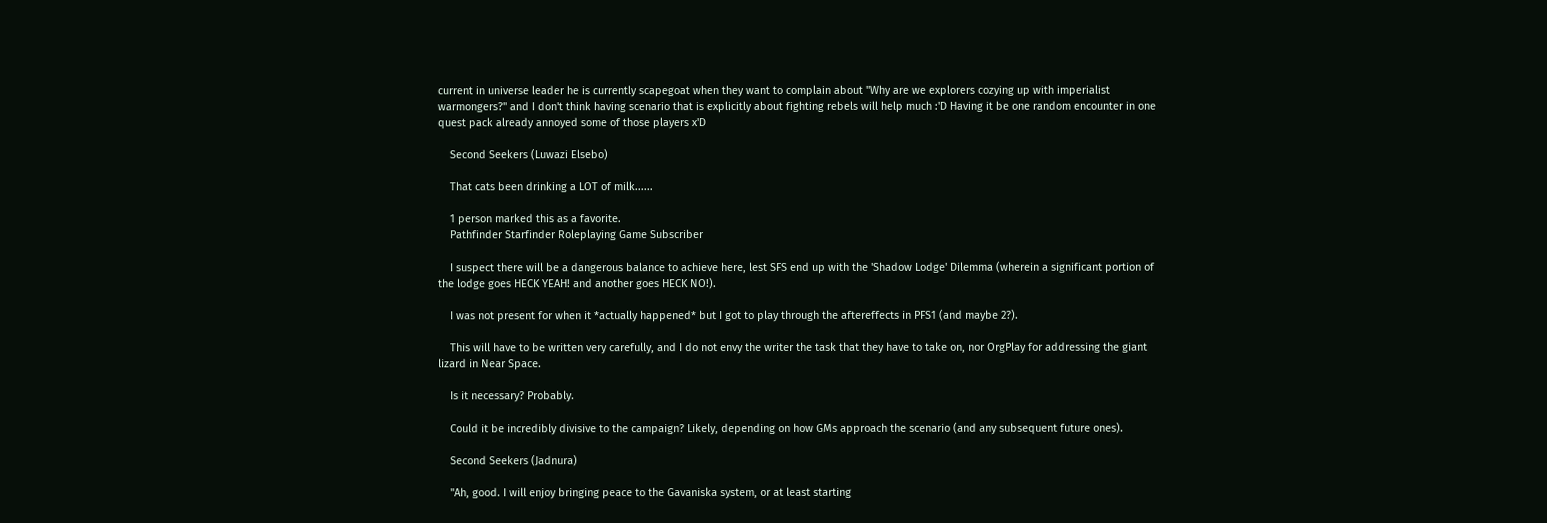current in universe leader he is currently scapegoat when they want to complain about "Why are we explorers cozying up with imperialist warmongers?" and I don't think having scenario that is explicitly about fighting rebels will help much :'D Having it be one random encounter in one quest pack already annoyed some of those players x'D

    Second Seekers (Luwazi Elsebo)

    That cats been drinking a LOT of milk......

    1 person marked this as a favorite.
    Pathfinder Starfinder Roleplaying Game Subscriber

    I suspect there will be a dangerous balance to achieve here, lest SFS end up with the 'Shadow Lodge' Dilemma (wherein a significant portion of the lodge goes HECK YEAH! and another goes HECK NO!).

    I was not present for when it *actually happened* but I got to play through the aftereffects in PFS1 (and maybe 2?).

    This will have to be written very carefully, and I do not envy the writer the task that they have to take on, nor OrgPlay for addressing the giant lizard in Near Space.

    Is it necessary? Probably.

    Could it be incredibly divisive to the campaign? Likely, depending on how GMs approach the scenario (and any subsequent future ones).

    Second Seekers (Jadnura)

    "Ah, good. I will enjoy bringing peace to the Gavaniska system, or at least starting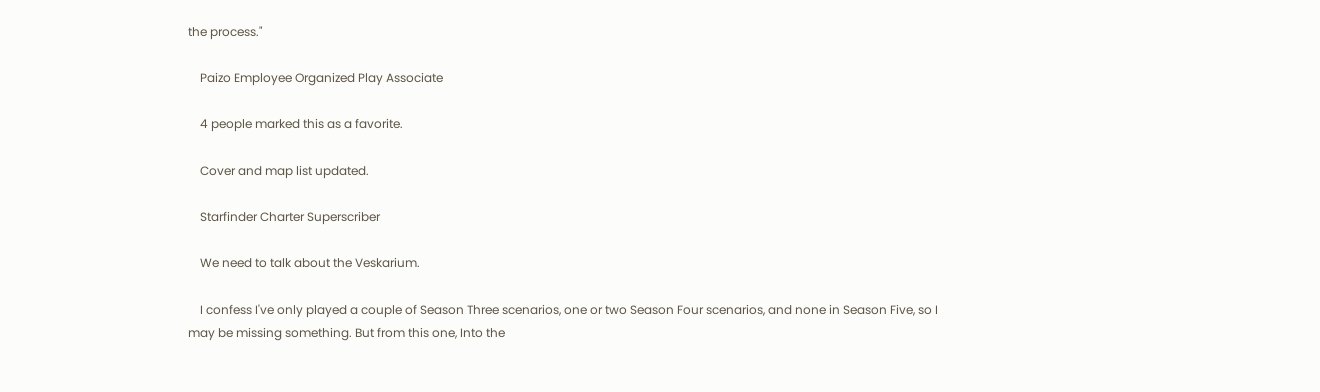the process."

    Paizo Employee Organized Play Associate

    4 people marked this as a favorite.

    Cover and map list updated.

    Starfinder Charter Superscriber

    We need to talk about the Veskarium.

    I confess I've only played a couple of Season Three scenarios, one or two Season Four scenarios, and none in Season Five, so I may be missing something. But from this one, Into the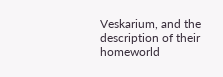Veskarium, and the description of their homeworld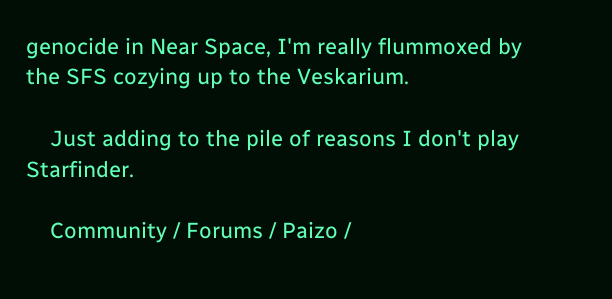genocide in Near Space, I'm really flummoxed by the SFS cozying up to the Veskarium.

    Just adding to the pile of reasons I don't play Starfinder.

    Community / Forums / Paizo /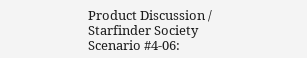Product Discussion / Starfinder Society Scenario #4-06: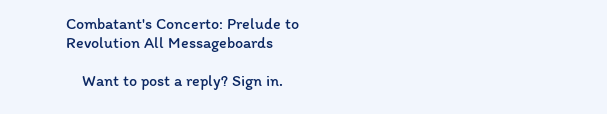Combatant's Concerto: Prelude to Revolution All Messageboards

    Want to post a reply? Sign in.